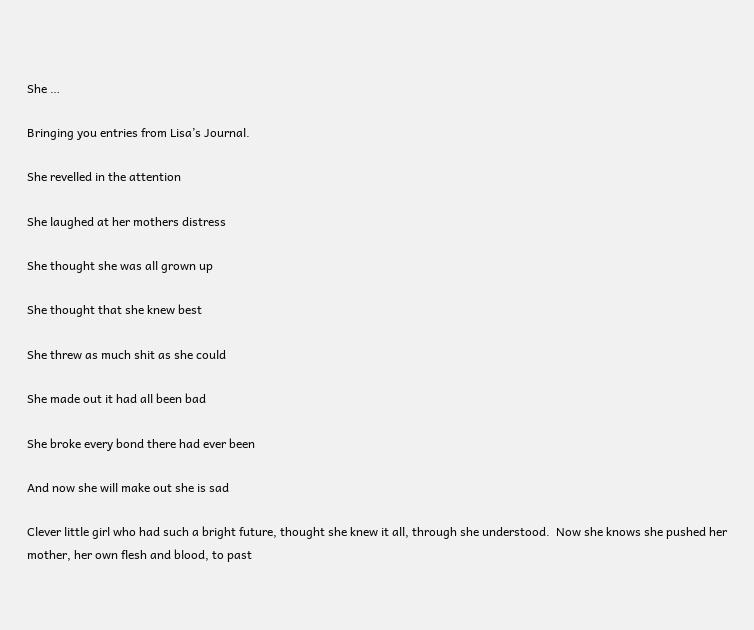She …

Bringing you entries from Lisa’s Journal.

She revelled in the attention

She laughed at her mothers distress

She thought she was all grown up

She thought that she knew best

She threw as much shit as she could

She made out it had all been bad

She broke every bond there had ever been

And now she will make out she is sad

Clever little girl who had such a bright future, thought she knew it all, through she understood.  Now she knows she pushed her mother, her own flesh and blood, to past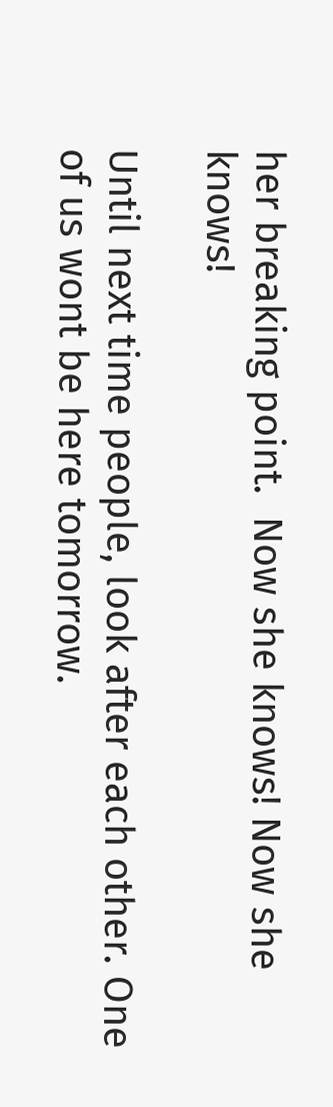her breaking point.  Now she knows! Now she knows!

Until next time people, look after each other. One of us wont be here tomorrow.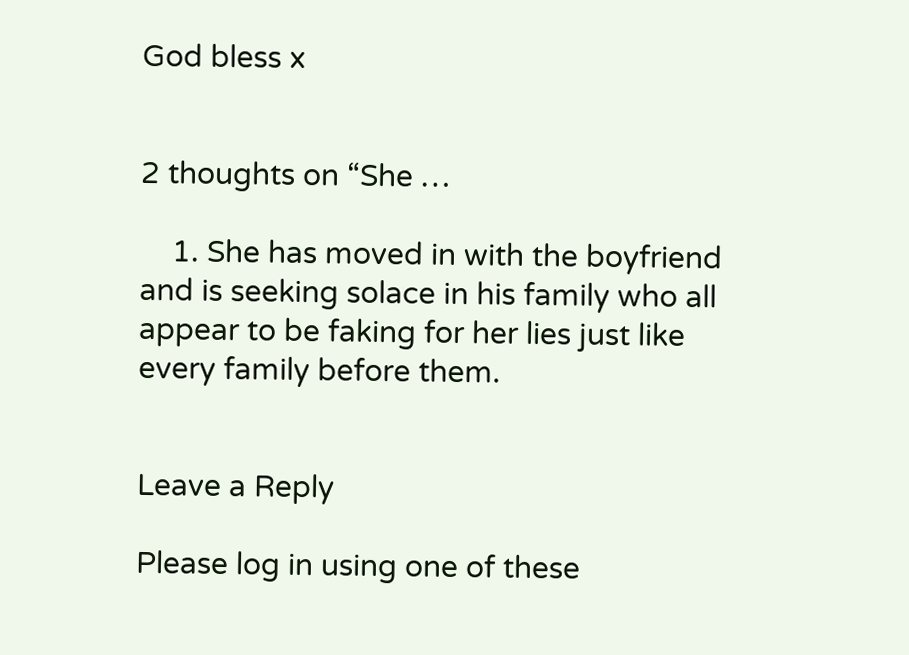God bless x


2 thoughts on “She …

    1. She has moved in with the boyfriend and is seeking solace in his family who all appear to be faking for her lies just like every family before them.


Leave a Reply

Please log in using one of these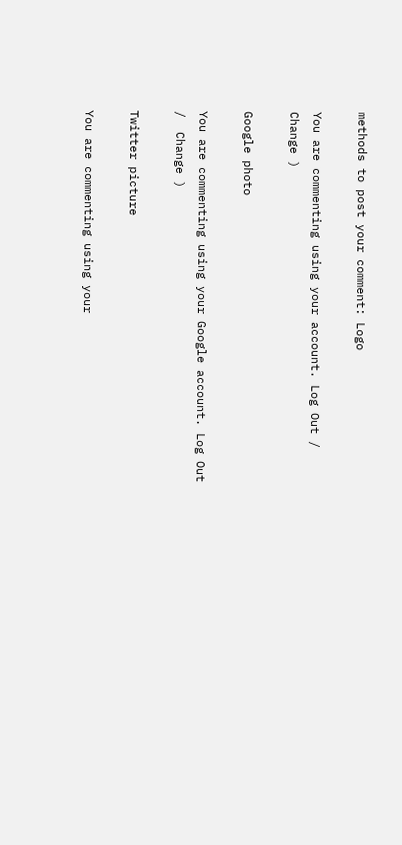methods to post your comment: Logo

You are commenting using your account. Log Out /  Change )

Google photo

You are commenting using your Google account. Log Out /  Change )

Twitter picture

You are commenting using your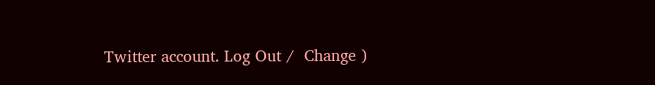Twitter account. Log Out /  Change )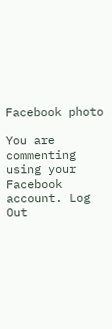Facebook photo

You are commenting using your Facebook account. Log Out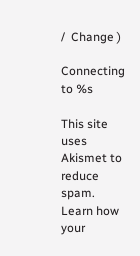/  Change )

Connecting to %s

This site uses Akismet to reduce spam. Learn how your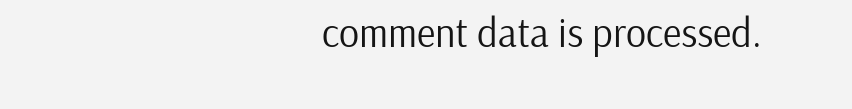comment data is processed.